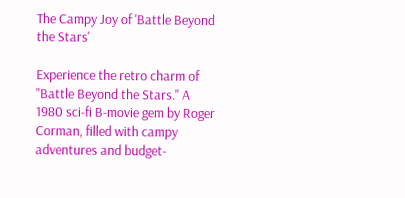The Campy Joy of 'Battle Beyond the Stars'

Experience the retro charm of "Battle Beyond the Stars." A 1980 sci-fi B-movie gem by Roger Corman, filled with campy adventures and budget-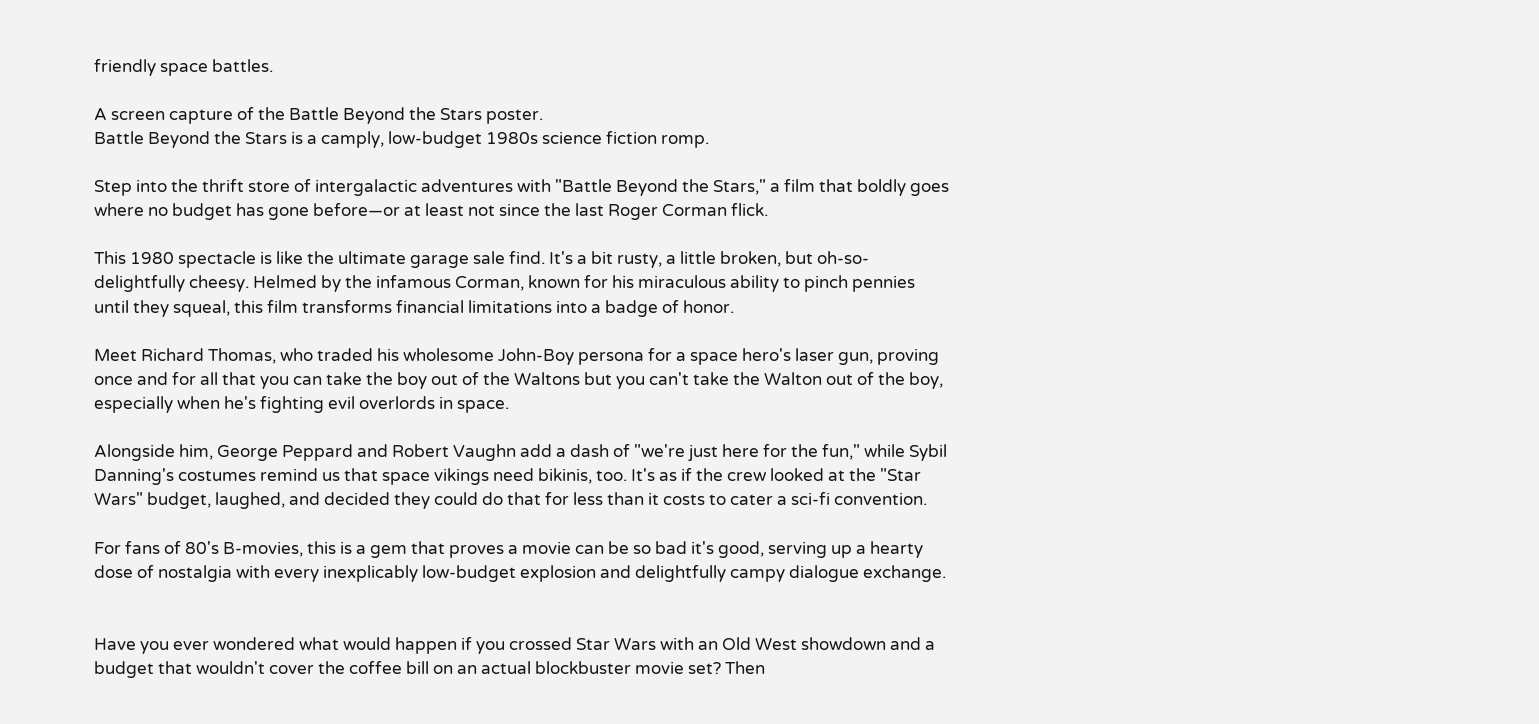friendly space battles.

A screen capture of the Battle Beyond the Stars poster.
Battle Beyond the Stars is a camply, low-budget 1980s science fiction romp.

Step into the thrift store of intergalactic adventures with "Battle Beyond the Stars," a film that boldly goes where no budget has gone before—or at least not since the last Roger Corman flick.

This 1980 spectacle is like the ultimate garage sale find. It's a bit rusty, a little broken, but oh-so-delightfully cheesy. Helmed by the infamous Corman, known for his miraculous ability to pinch pennies until they squeal, this film transforms financial limitations into a badge of honor.

Meet Richard Thomas, who traded his wholesome John-Boy persona for a space hero's laser gun, proving once and for all that you can take the boy out of the Waltons but you can't take the Walton out of the boy, especially when he's fighting evil overlords in space.

Alongside him, George Peppard and Robert Vaughn add a dash of "we're just here for the fun," while Sybil Danning's costumes remind us that space vikings need bikinis, too. It's as if the crew looked at the "Star Wars" budget, laughed, and decided they could do that for less than it costs to cater a sci-fi convention.

For fans of 80's B-movies, this is a gem that proves a movie can be so bad it's good, serving up a hearty dose of nostalgia with every inexplicably low-budget explosion and delightfully campy dialogue exchange.


Have you ever wondered what would happen if you crossed Star Wars with an Old West showdown and a budget that wouldn't cover the coffee bill on an actual blockbuster movie set? Then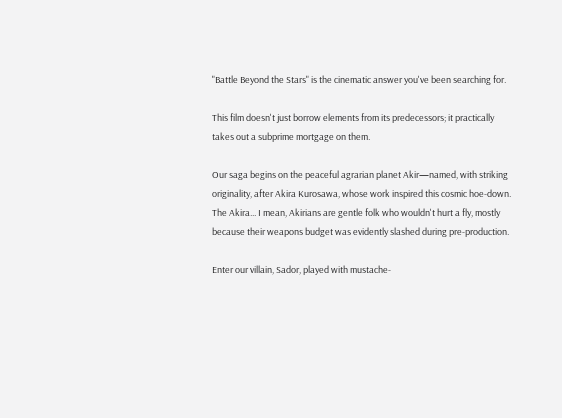"Battle Beyond the Stars" is the cinematic answer you've been searching for.

This film doesn't just borrow elements from its predecessors; it practically takes out a subprime mortgage on them.

Our saga begins on the peaceful agrarian planet Akir—named, with striking originality, after Akira Kurosawa, whose work inspired this cosmic hoe-down. The Akira... I mean, Akirians are gentle folk who wouldn't hurt a fly, mostly because their weapons budget was evidently slashed during pre-production.

Enter our villain, Sador, played with mustache-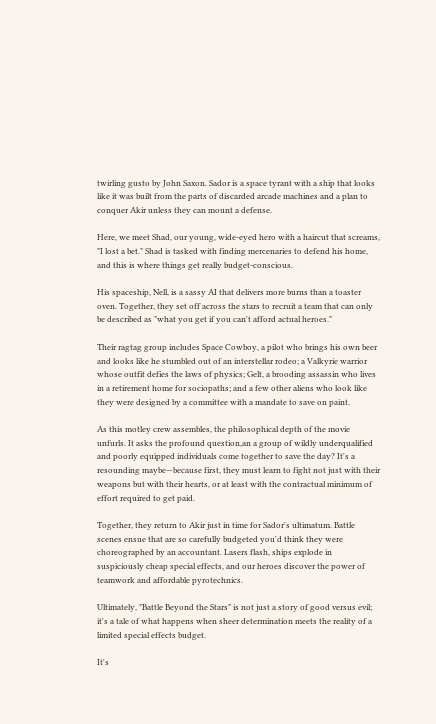twirling gusto by John Saxon. Sador is a space tyrant with a ship that looks like it was built from the parts of discarded arcade machines and a plan to conquer Akir unless they can mount a defense.

Here, we meet Shad, our young, wide-eyed hero with a haircut that screams, "I lost a bet." Shad is tasked with finding mercenaries to defend his home, and this is where things get really budget-conscious.

His spaceship, Nell, is a sassy AI that delivers more burns than a toaster oven. Together, they set off across the stars to recruit a team that can only be described as "what you get if you can't afford actual heroes."

Their ragtag group includes Space Cowboy, a pilot who brings his own beer and looks like he stumbled out of an interstellar rodeo; a Valkyrie warrior whose outfit defies the laws of physics; Gelt, a brooding assassin who lives in a retirement home for sociopaths; and a few other aliens who look like they were designed by a committee with a mandate to save on paint.

As this motley crew assembles, the philosophical depth of the movie unfurls. It asks the profound question,an a group of wildly underqualified and poorly equipped individuals come together to save the day? It's a resounding maybe—because first, they must learn to fight not just with their weapons but with their hearts, or at least with the contractual minimum of effort required to get paid.

Together, they return to Akir just in time for Sador's ultimatum. Battle scenes ensue that are so carefully budgeted you'd think they were choreographed by an accountant. Lasers flash, ships explode in suspiciously cheap special effects, and our heroes discover the power of teamwork and affordable pyrotechnics.

Ultimately, "Battle Beyond the Stars" is not just a story of good versus evil; it's a tale of what happens when sheer determination meets the reality of a limited special effects budget.

It's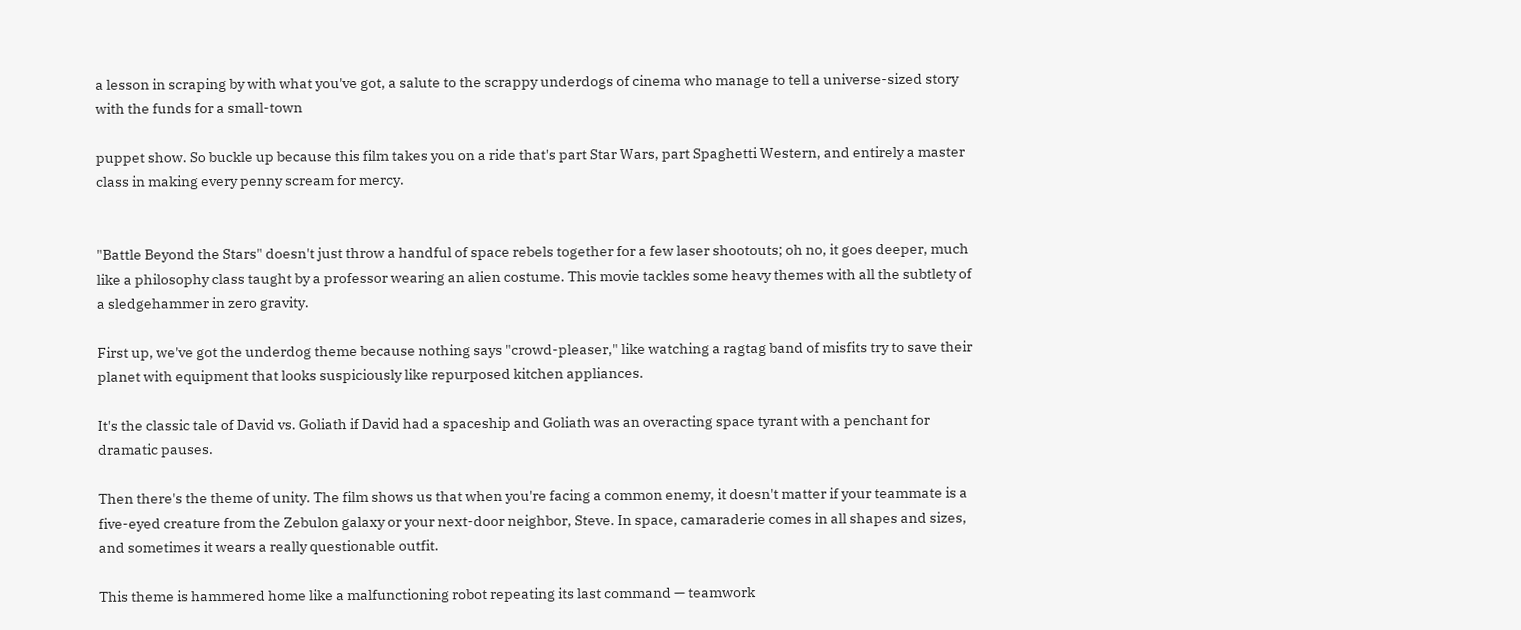a lesson in scraping by with what you've got, a salute to the scrappy underdogs of cinema who manage to tell a universe-sized story with the funds for a small-town

puppet show. So buckle up because this film takes you on a ride that's part Star Wars, part Spaghetti Western, and entirely a master class in making every penny scream for mercy.


"Battle Beyond the Stars" doesn't just throw a handful of space rebels together for a few laser shootouts; oh no, it goes deeper, much like a philosophy class taught by a professor wearing an alien costume. This movie tackles some heavy themes with all the subtlety of a sledgehammer in zero gravity.

First up, we've got the underdog theme because nothing says "crowd-pleaser," like watching a ragtag band of misfits try to save their planet with equipment that looks suspiciously like repurposed kitchen appliances.

It's the classic tale of David vs. Goliath if David had a spaceship and Goliath was an overacting space tyrant with a penchant for dramatic pauses.

Then there's the theme of unity. The film shows us that when you're facing a common enemy, it doesn't matter if your teammate is a five-eyed creature from the Zebulon galaxy or your next-door neighbor, Steve. In space, camaraderie comes in all shapes and sizes, and sometimes it wears a really questionable outfit.

This theme is hammered home like a malfunctioning robot repeating its last command — teamwork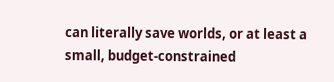can literally save worlds, or at least a small, budget-constrained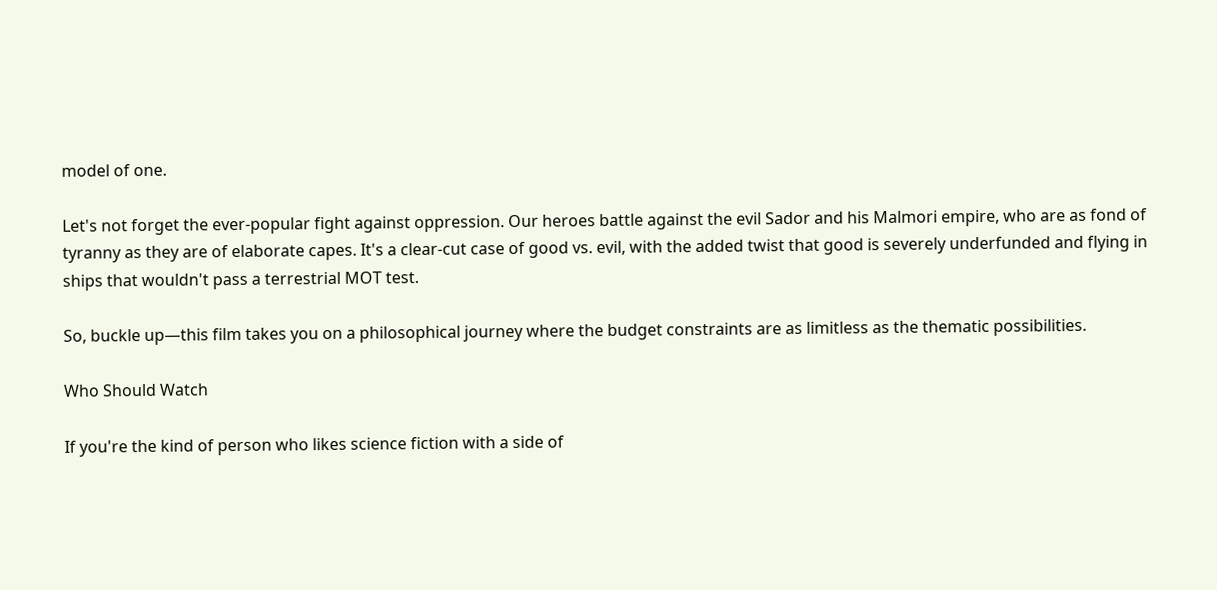model of one.

Let's not forget the ever-popular fight against oppression. Our heroes battle against the evil Sador and his Malmori empire, who are as fond of tyranny as they are of elaborate capes. It's a clear-cut case of good vs. evil, with the added twist that good is severely underfunded and flying in ships that wouldn't pass a terrestrial MOT test.

So, buckle up—this film takes you on a philosophical journey where the budget constraints are as limitless as the thematic possibilities.

Who Should Watch

If you're the kind of person who likes science fiction with a side of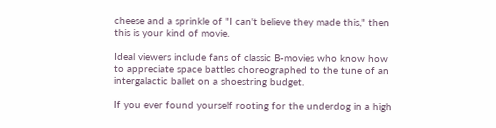cheese and a sprinkle of "I can't believe they made this," then this is your kind of movie.

Ideal viewers include fans of classic B-movies who know how to appreciate space battles choreographed to the tune of an intergalactic ballet on a shoestring budget.

If you ever found yourself rooting for the underdog in a high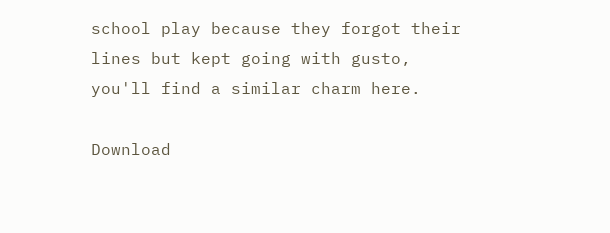school play because they forgot their lines but kept going with gusto, you'll find a similar charm here.

Download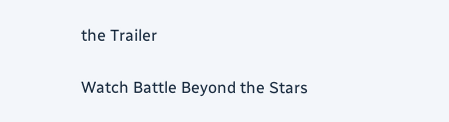the Trailer

Watch Battle Beyond the Stars